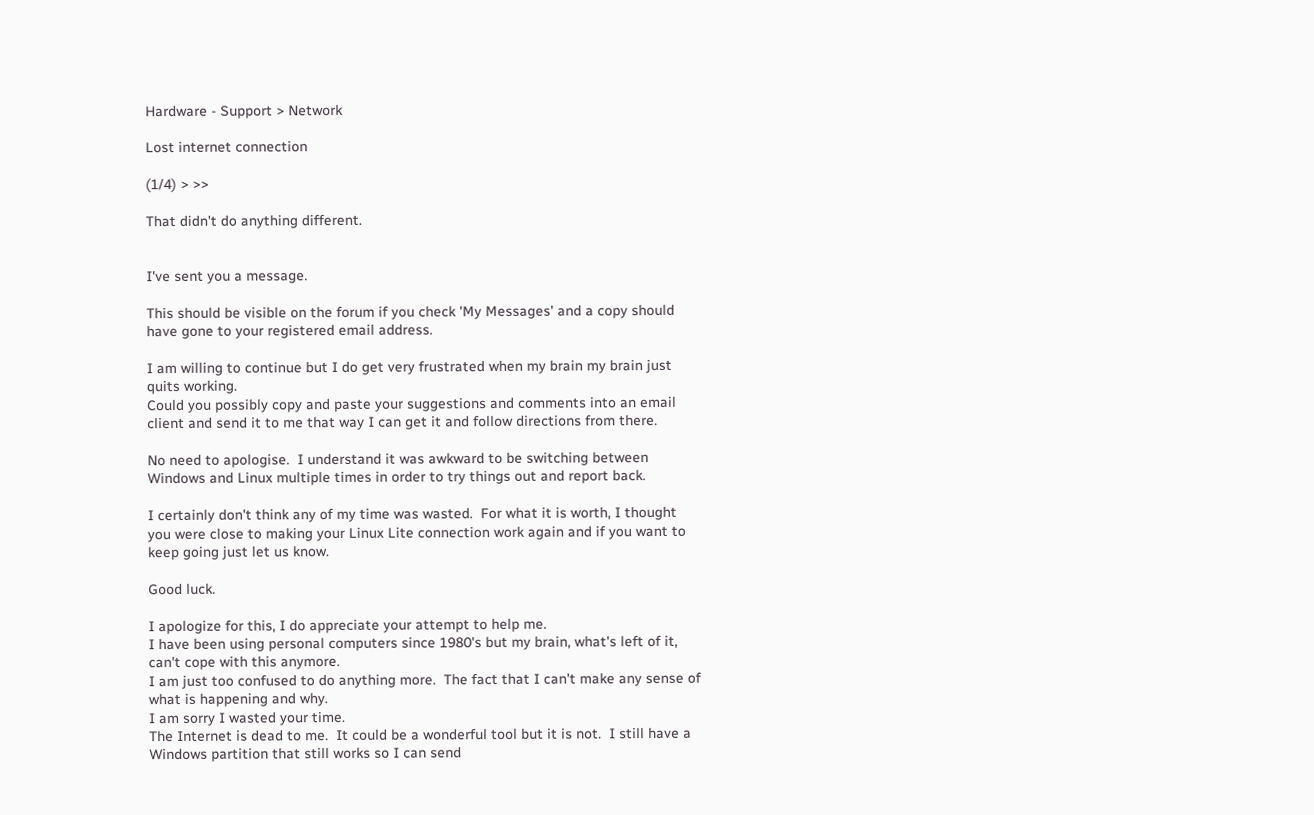Hardware - Support > Network

Lost internet connection

(1/4) > >>

That didn't do anything different.


I've sent you a message.

This should be visible on the forum if you check 'My Messages' and a copy should have gone to your registered email address.

I am willing to continue but I do get very frustrated when my brain my brain just quits working.
Could you possibly copy and paste your suggestions and comments into an email client and send it to me that way I can get it and follow directions from there.

No need to apologise.  I understand it was awkward to be switching between Windows and Linux multiple times in order to try things out and report back.

I certainly don't think any of my time was wasted.  For what it is worth, I thought you were close to making your Linux Lite connection work again and if you want to keep going just let us know.

Good luck.

I apologize for this, I do appreciate your attempt to help me.
I have been using personal computers since 1980's but my brain, what's left of it, can't cope with this anymore.
I am just too confused to do anything more.  The fact that I can't make any sense of what is happening and why.
I am sorry I wasted your time.
The Internet is dead to me.  It could be a wonderful tool but it is not.  I still have a Windows partition that still works so I can send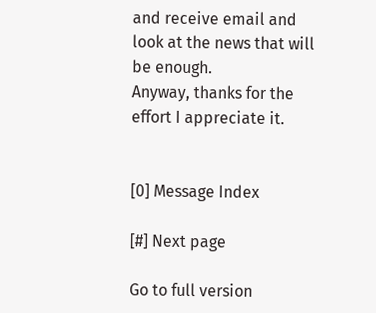and receive email and look at the news that will be enough.
Anyway, thanks for the effort I appreciate it.


[0] Message Index

[#] Next page

Go to full version